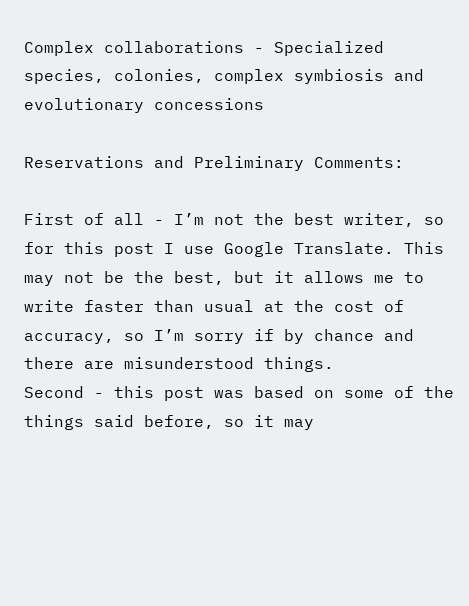Complex collaborations - Specialized species, colonies, complex symbiosis and evolutionary concessions

Reservations and Preliminary Comments:

First of all - I’m not the best writer, so for this post I use Google Translate. This may not be the best, but it allows me to write faster than usual at the cost of accuracy, so I’m sorry if by chance and there are misunderstood things.
Second - this post was based on some of the things said before, so it may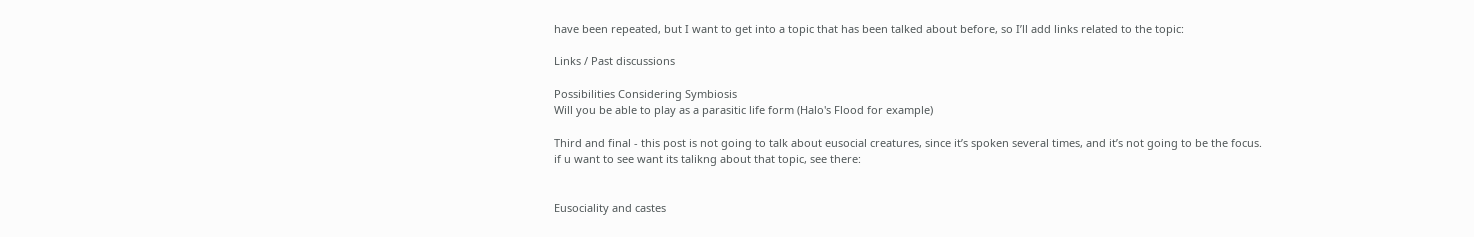have been repeated, but I want to get into a topic that has been talked about before, so I’ll add links related to the topic:

Links / Past discussions

Possibilities Considering Symbiosis
Will you be able to play as a parasitic life form (Halo's Flood for example)

Third and final - this post is not going to talk about eusocial creatures, since it’s spoken several times, and it’s not going to be the focus.
if u want to see want its talikng about that topic, see there:


Eusociality and castes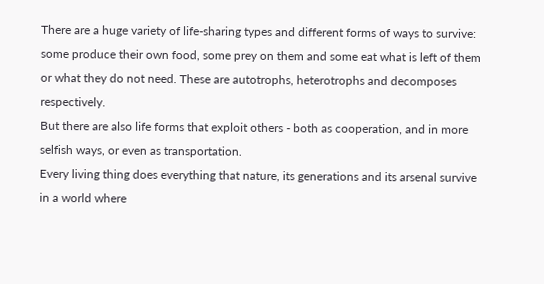There are a huge variety of life-sharing types and different forms of ways to survive: some produce their own food, some prey on them and some eat what is left of them or what they do not need. These are autotrophs, heterotrophs and decomposes respectively.
But there are also life forms that exploit others - both as cooperation, and in more selfish ways, or even as transportation.
Every living thing does everything that nature, its generations and its arsenal survive in a world where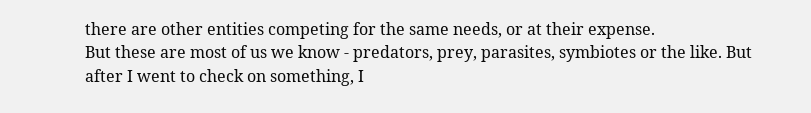there are other entities competing for the same needs, or at their expense.
But these are most of us we know - predators, prey, parasites, symbiotes or the like. But after I went to check on something, I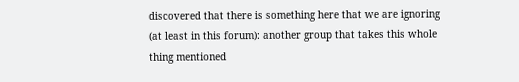discovered that there is something here that we are ignoring (at least in this forum): another group that takes this whole thing mentioned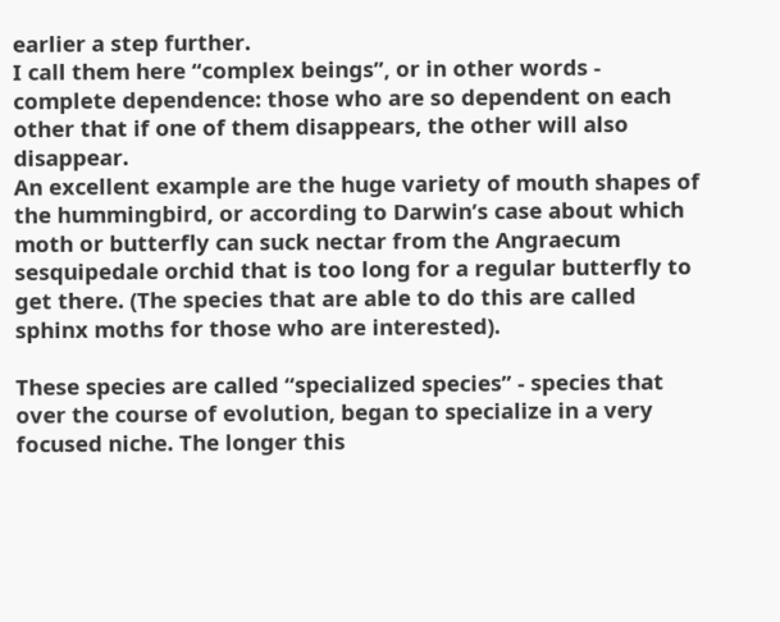earlier a step further.
I call them here “complex beings”, or in other words - complete dependence: those who are so dependent on each other that if one of them disappears, the other will also disappear.
An excellent example are the huge variety of mouth shapes of the hummingbird, or according to Darwin’s case about which moth or butterfly can suck nectar from the Angraecum sesquipedale orchid that is too long for a regular butterfly to get there. (The species that are able to do this are called sphinx moths for those who are interested).

These species are called “specialized species” - species that over the course of evolution, began to specialize in a very focused niche. The longer this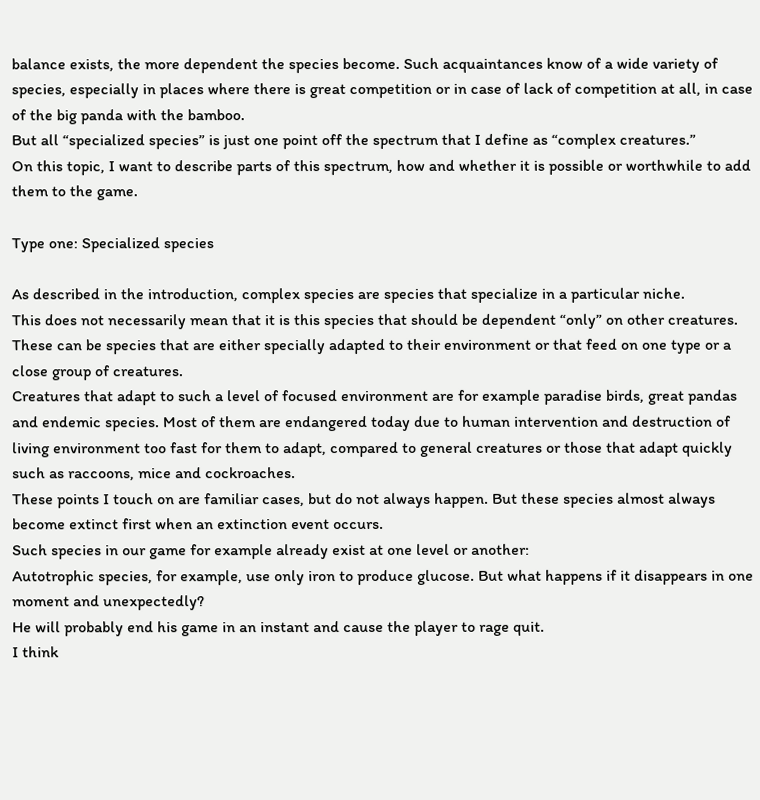balance exists, the more dependent the species become. Such acquaintances know of a wide variety of species, especially in places where there is great competition or in case of lack of competition at all, in case of the big panda with the bamboo.
But all “specialized species” is just one point off the spectrum that I define as “complex creatures.”
On this topic, I want to describe parts of this spectrum, how and whether it is possible or worthwhile to add them to the game.

Type one: Specialized species

As described in the introduction, complex species are species that specialize in a particular niche.
This does not necessarily mean that it is this species that should be dependent “only” on other creatures. These can be species that are either specially adapted to their environment or that feed on one type or a close group of creatures.
Creatures that adapt to such a level of focused environment are for example paradise birds, great pandas and endemic species. Most of them are endangered today due to human intervention and destruction of living environment too fast for them to adapt, compared to general creatures or those that adapt quickly such as raccoons, mice and cockroaches.
These points I touch on are familiar cases, but do not always happen. But these species almost always become extinct first when an extinction event occurs.
Such species in our game for example already exist at one level or another:
Autotrophic species, for example, use only iron to produce glucose. But what happens if it disappears in one moment and unexpectedly?
He will probably end his game in an instant and cause the player to rage quit.
I think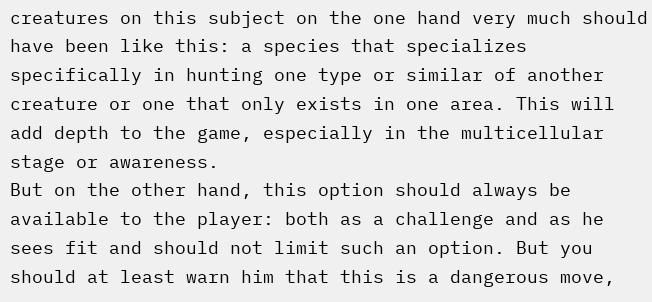creatures on this subject on the one hand very much should have been like this: a species that specializes specifically in hunting one type or similar of another creature or one that only exists in one area. This will add depth to the game, especially in the multicellular stage or awareness.
But on the other hand, this option should always be available to the player: both as a challenge and as he sees fit and should not limit such an option. But you should at least warn him that this is a dangerous move,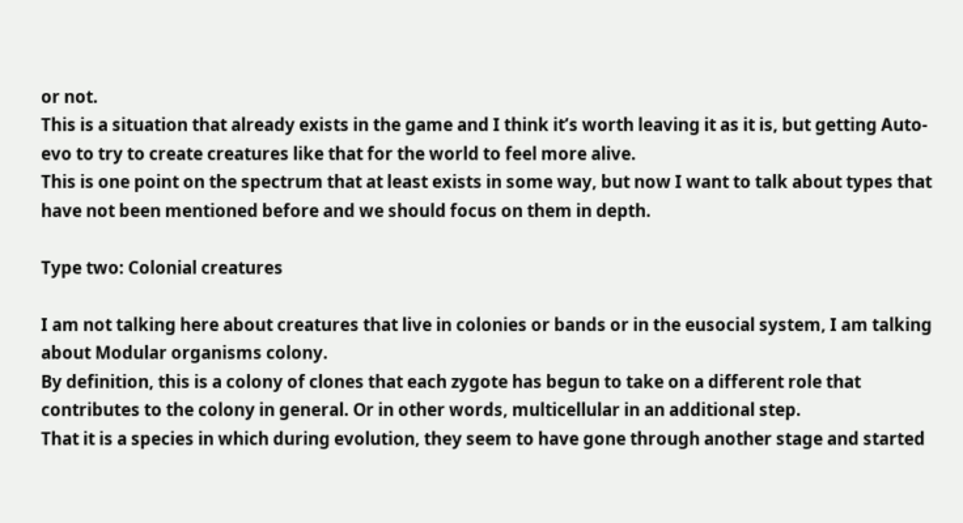or not.
This is a situation that already exists in the game and I think it’s worth leaving it as it is, but getting Auto-evo to try to create creatures like that for the world to feel more alive.
This is one point on the spectrum that at least exists in some way, but now I want to talk about types that have not been mentioned before and we should focus on them in depth.

Type two: Colonial creatures

I am not talking here about creatures that live in colonies or bands or in the eusocial system, I am talking about Modular organisms colony.
By definition, this is a colony of clones that each zygote has begun to take on a different role that contributes to the colony in general. Or in other words, multicellular in an additional step.
That it is a species in which during evolution, they seem to have gone through another stage and started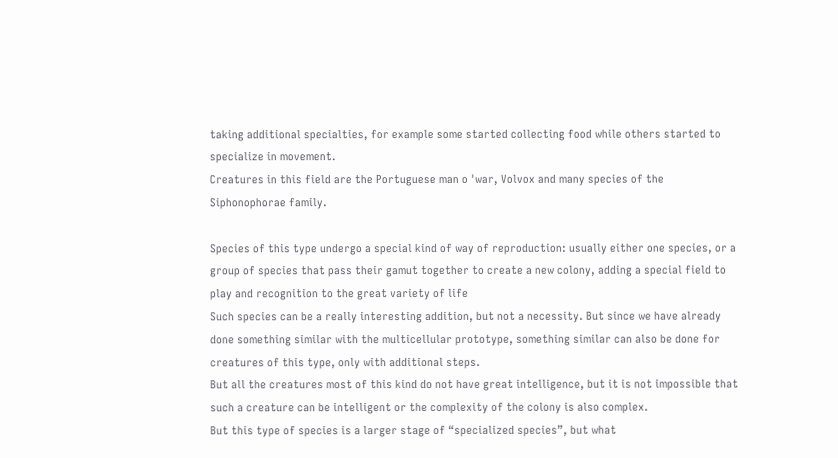taking additional specialties, for example some started collecting food while others started to specialize in movement.
Creatures in this field are the Portuguese man o 'war, Volvox and many species of the Siphonophorae family.

Species of this type undergo a special kind of way of reproduction: usually either one species, or a group of species that pass their gamut together to create a new colony, adding a special field to play and recognition to the great variety of life
Such species can be a really interesting addition, but not a necessity. But since we have already done something similar with the multicellular prototype, something similar can also be done for creatures of this type, only with additional steps.
But all the creatures most of this kind do not have great intelligence, but it is not impossible that such a creature can be intelligent or the complexity of the colony is also complex.
But this type of species is a larger stage of “specialized species”, but what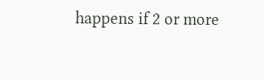happens if 2 or more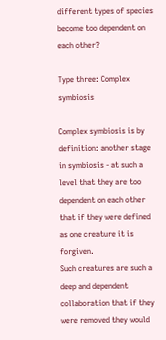different types of species become too dependent on each other?

Type three: Complex symbiosis

Complex symbiosis is by definition: another stage in symbiosis - at such a level that they are too dependent on each other that if they were defined as one creature it is forgiven.
Such creatures are such a deep and dependent collaboration that if they were removed they would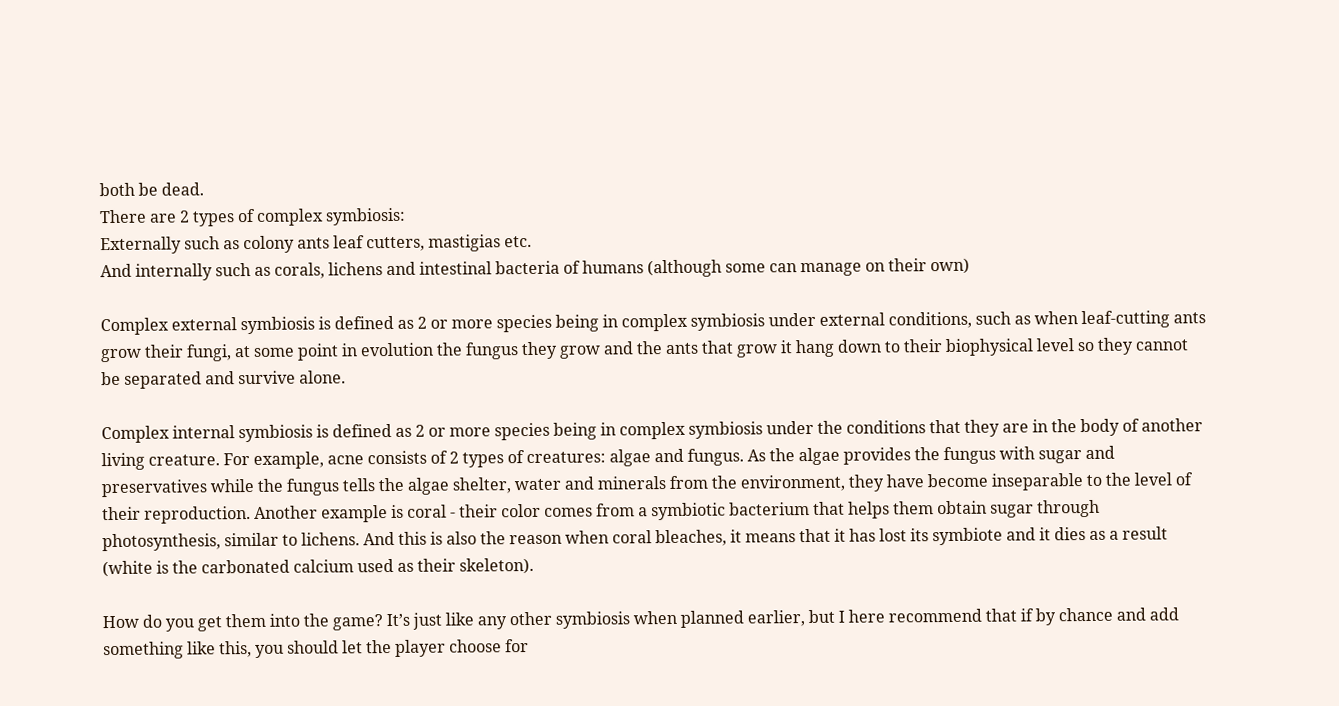both be dead.
There are 2 types of complex symbiosis:
Externally such as colony ants leaf cutters, mastigias etc.
And internally such as corals, lichens and intestinal bacteria of humans (although some can manage on their own)

Complex external symbiosis is defined as 2 or more species being in complex symbiosis under external conditions, such as when leaf-cutting ants grow their fungi, at some point in evolution the fungus they grow and the ants that grow it hang down to their biophysical level so they cannot be separated and survive alone.

Complex internal symbiosis is defined as 2 or more species being in complex symbiosis under the conditions that they are in the body of another living creature. For example, acne consists of 2 types of creatures: algae and fungus. As the algae provides the fungus with sugar and preservatives while the fungus tells the algae shelter, water and minerals from the environment, they have become inseparable to the level of their reproduction. Another example is coral - their color comes from a symbiotic bacterium that helps them obtain sugar through photosynthesis, similar to lichens. And this is also the reason when coral bleaches, it means that it has lost its symbiote and it dies as a result (white is the carbonated calcium used as their skeleton).

How do you get them into the game? It’s just like any other symbiosis when planned earlier, but I here recommend that if by chance and add something like this, you should let the player choose for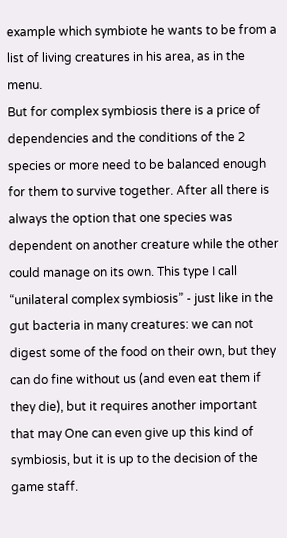example which symbiote he wants to be from a list of living creatures in his area, as in the menu.
But for complex symbiosis there is a price of dependencies and the conditions of the 2 species or more need to be balanced enough for them to survive together. After all there is always the option that one species was dependent on another creature while the other could manage on its own. This type I call “unilateral complex symbiosis” - just like in the gut bacteria in many creatures: we can not digest some of the food on their own, but they can do fine without us (and even eat them if they die), but it requires another important that may One can even give up this kind of symbiosis, but it is up to the decision of the game staff.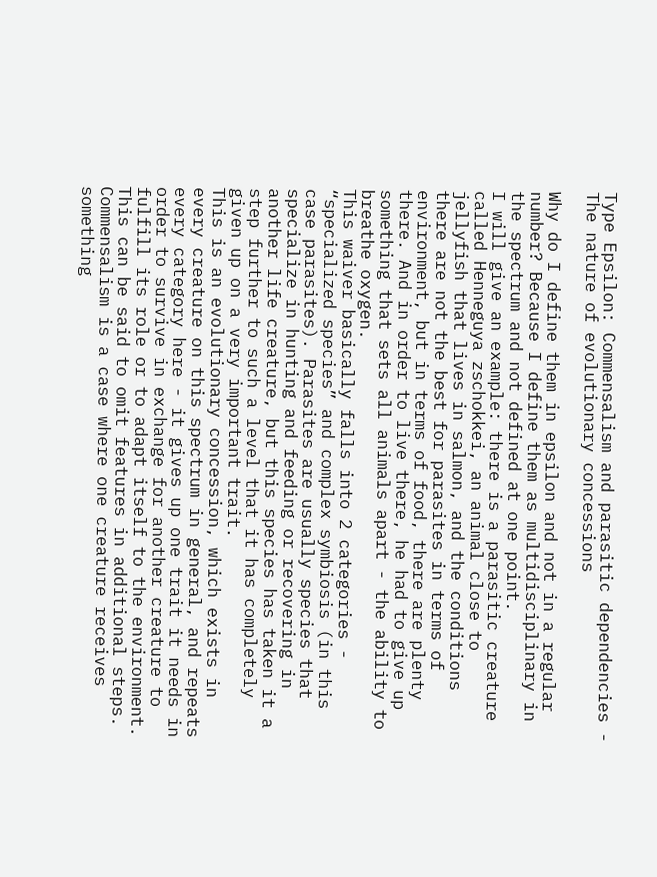Type Epsilon: Commensalism and parasitic dependencies - The nature of evolutionary concessions

Why do I define them in epsilon and not in a regular number? Because I define them as multidisciplinary in the spectrum and not defined at one point.
I will give an example: there is a parasitic creature called Henneguya zschokkei, an animal close to jellyfish that lives in salmon, and the conditions there are not the best for parasites in terms of environment, but in terms of food, there are plenty there. And in order to live there, he had to give up something that sets all animals apart - the ability to breathe oxygen.
This waiver basically falls into 2 categories - “specialized species” and complex symbiosis (in this case parasites). Parasites are usually species that specialize in hunting and feeding or recovering in another life creature, but this species has taken it a step further to such a level that it has completely given up on a very important trait.
This is an evolutionary concession, which exists in every creature on this spectrum in general, and repeats every category here - it gives up one trait it needs in order to survive in exchange for another creature to fulfill its role or to adapt itself to the environment. This can be said to omit features in additional steps.
Commensalism is a case where one creature receives something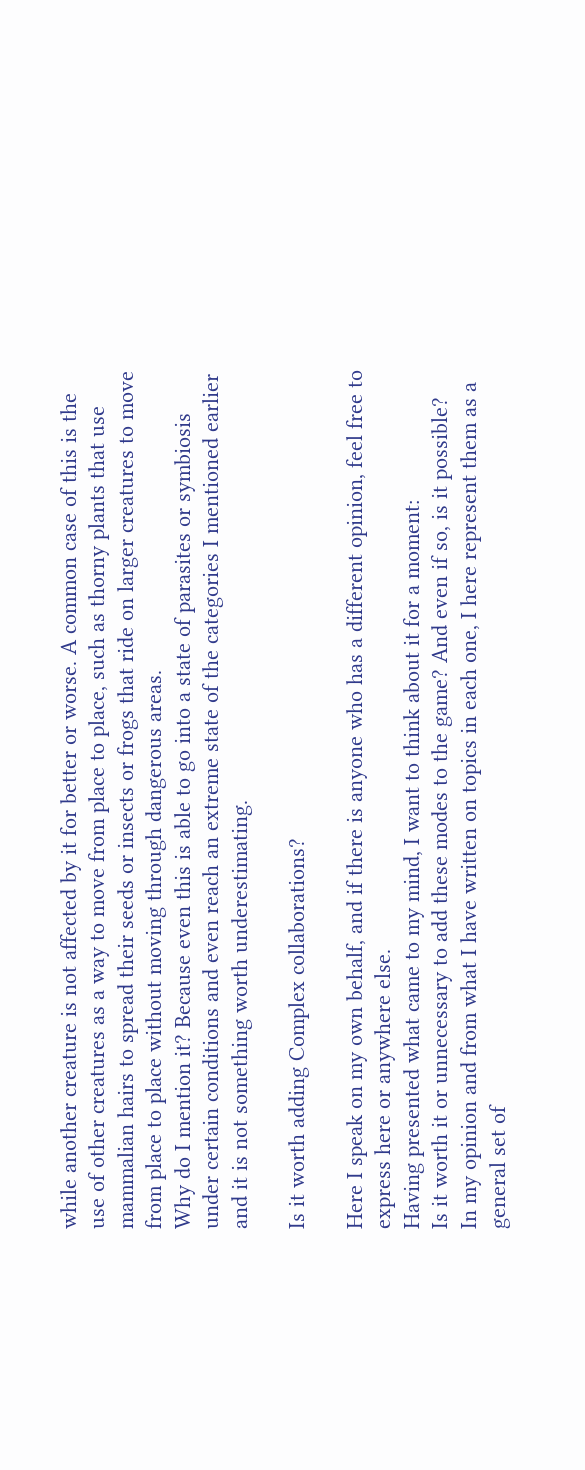while another creature is not affected by it for better or worse. A common case of this is the use of other creatures as a way to move from place to place, such as thorny plants that use mammalian hairs to spread their seeds or insects or frogs that ride on larger creatures to move from place to place without moving through dangerous areas.
Why do I mention it? Because even this is able to go into a state of parasites or symbiosis under certain conditions and even reach an extreme state of the categories I mentioned earlier and it is not something worth underestimating.

Is it worth adding Complex collaborations?

Here I speak on my own behalf, and if there is anyone who has a different opinion, feel free to express here or anywhere else.
Having presented what came to my mind, I want to think about it for a moment:
Is it worth it or unnecessary to add these modes to the game? And even if so, is it possible?
In my opinion and from what I have written on topics in each one, I here represent them as a general set of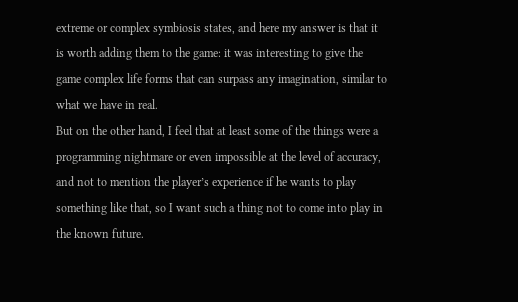extreme or complex symbiosis states, and here my answer is that it is worth adding them to the game: it was interesting to give the game complex life forms that can surpass any imagination, similar to what we have in real.
But on the other hand, I feel that at least some of the things were a programming nightmare or even impossible at the level of accuracy, and not to mention the player’s experience if he wants to play something like that, so I want such a thing not to come into play in the known future.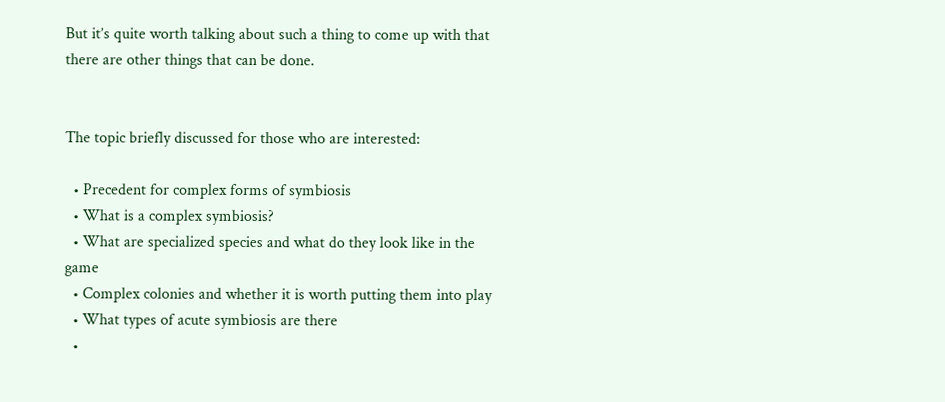But it’s quite worth talking about such a thing to come up with that there are other things that can be done.


The topic briefly discussed for those who are interested:

  • Precedent for complex forms of symbiosis
  • What is a complex symbiosis?
  • What are specialized species and what do they look like in the game
  • Complex colonies and whether it is worth putting them into play
  • What types of acute symbiosis are there
  •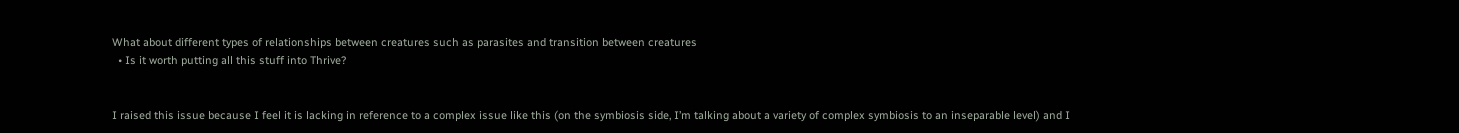What about different types of relationships between creatures such as parasites and transition between creatures
  • Is it worth putting all this stuff into Thrive?


I raised this issue because I feel it is lacking in reference to a complex issue like this (on the symbiosis side, I’m talking about a variety of complex symbiosis to an inseparable level) and I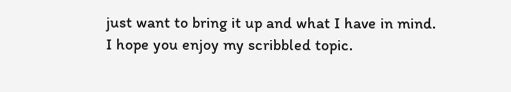just want to bring it up and what I have in mind.
I hope you enjoy my scribbled topic.